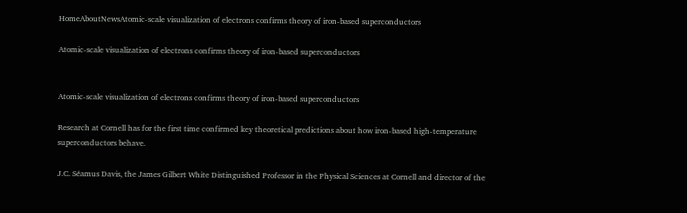HomeAboutNewsAtomic-scale visualization of electrons confirms theory of iron-based superconductors

Atomic-scale visualization of electrons confirms theory of iron-based superconductors


Atomic-scale visualization of electrons confirms theory of iron-based superconductors

Research at Cornell has for the first time confirmed key theoretical predictions about how iron-based high-temperature superconductors behave.

J.C. Séamus Davis, the James Gilbert White Distinguished Professor in the Physical Sciences at Cornell and director of the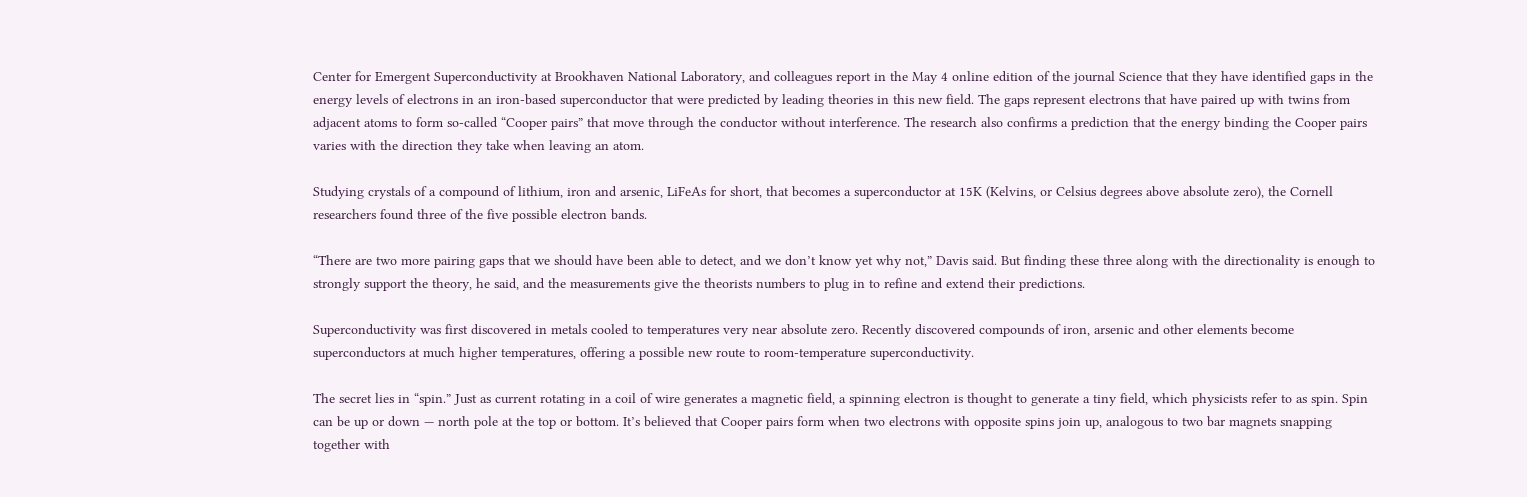Center for Emergent Superconductivity at Brookhaven National Laboratory, and colleagues report in the May 4 online edition of the journal Science that they have identified gaps in the energy levels of electrons in an iron-based superconductor that were predicted by leading theories in this new field. The gaps represent electrons that have paired up with twins from adjacent atoms to form so-called “Cooper pairs” that move through the conductor without interference. The research also confirms a prediction that the energy binding the Cooper pairs varies with the direction they take when leaving an atom.

Studying crystals of a compound of lithium, iron and arsenic, LiFeAs for short, that becomes a superconductor at 15K (Kelvins, or Celsius degrees above absolute zero), the Cornell researchers found three of the five possible electron bands.

“There are two more pairing gaps that we should have been able to detect, and we don’t know yet why not,” Davis said. But finding these three along with the directionality is enough to strongly support the theory, he said, and the measurements give the theorists numbers to plug in to refine and extend their predictions.

Superconductivity was first discovered in metals cooled to temperatures very near absolute zero. Recently discovered compounds of iron, arsenic and other elements become superconductors at much higher temperatures, offering a possible new route to room-temperature superconductivity.

The secret lies in “spin.” Just as current rotating in a coil of wire generates a magnetic field, a spinning electron is thought to generate a tiny field, which physicists refer to as spin. Spin can be up or down — north pole at the top or bottom. It’s believed that Cooper pairs form when two electrons with opposite spins join up, analogous to two bar magnets snapping together with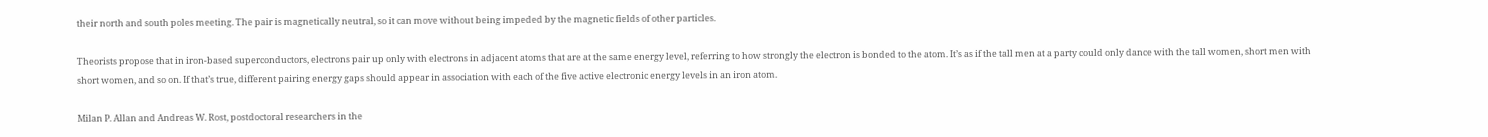their north and south poles meeting. The pair is magnetically neutral, so it can move without being impeded by the magnetic fields of other particles.

Theorists propose that in iron-based superconductors, electrons pair up only with electrons in adjacent atoms that are at the same energy level, referring to how strongly the electron is bonded to the atom. It’s as if the tall men at a party could only dance with the tall women, short men with short women, and so on. If that’s true, different pairing energy gaps should appear in association with each of the five active electronic energy levels in an iron atom.

Milan P. Allan and Andreas W. Rost, postdoctoral researchers in the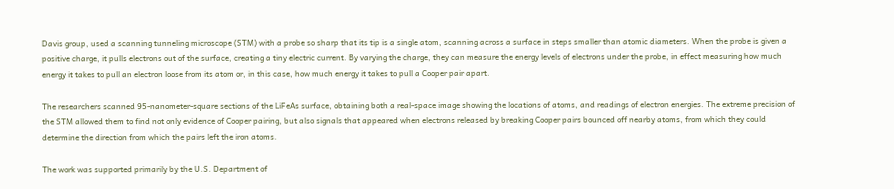Davis group, used a scanning tunneling microscope (STM) with a probe so sharp that its tip is a single atom, scanning across a surface in steps smaller than atomic diameters. When the probe is given a positive charge, it pulls electrons out of the surface, creating a tiny electric current. By varying the charge, they can measure the energy levels of electrons under the probe, in effect measuring how much energy it takes to pull an electron loose from its atom or, in this case, how much energy it takes to pull a Cooper pair apart.

The researchers scanned 95-nanometer-square sections of the LiFeAs surface, obtaining both a real-space image showing the locations of atoms, and readings of electron energies. The extreme precision of the STM allowed them to find not only evidence of Cooper pairing, but also signals that appeared when electrons released by breaking Cooper pairs bounced off nearby atoms, from which they could determine the direction from which the pairs left the iron atoms.

The work was supported primarily by the U.S. Department of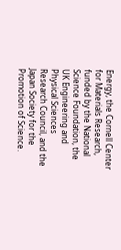Energy, the Cornell Center for Materials Research, funded by the National Science Foundation, the UK Engineering and Physical Sciences Research Council, and the Japan Society for the Promotion of Science.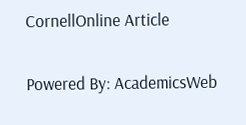CornellOnline Article

Powered By: AcademicsWeb